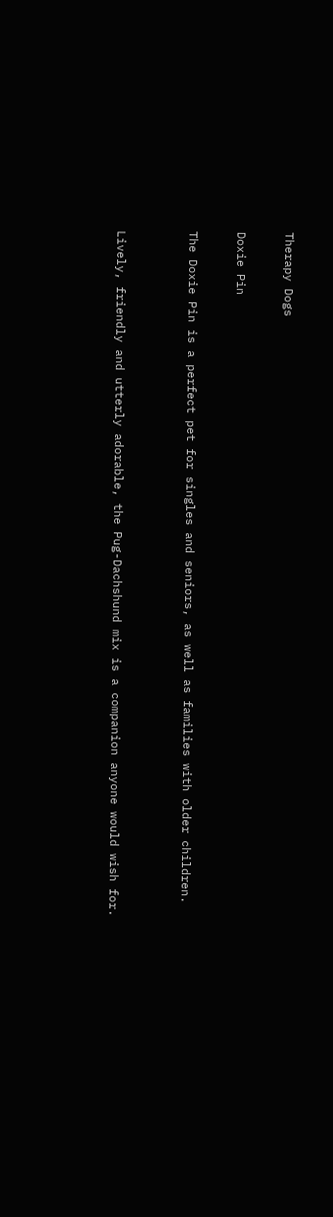Therapy Dogs

Doxie Pin

The Doxie Pin is a perfect pet for singles and seniors, as well as families with older children.


Lively, friendly and utterly adorable, the Pug-Dachshund mix is a companion anyone would wish for.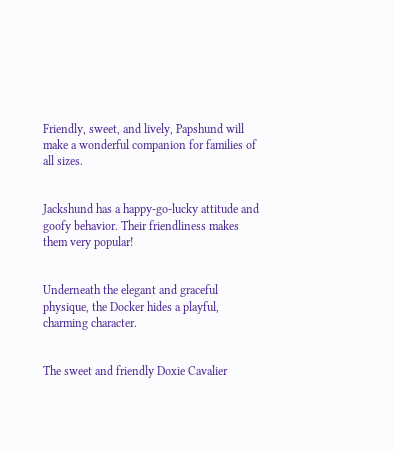Friendly, sweet, and lively, Papshund will make a wonderful companion for families of all sizes.


Jackshund has a happy-go-lucky attitude and goofy behavior. Their friendliness makes them very popular!


Underneath the elegant and graceful physique, the Docker hides a playful, charming character.


The sweet and friendly Doxie Cavalier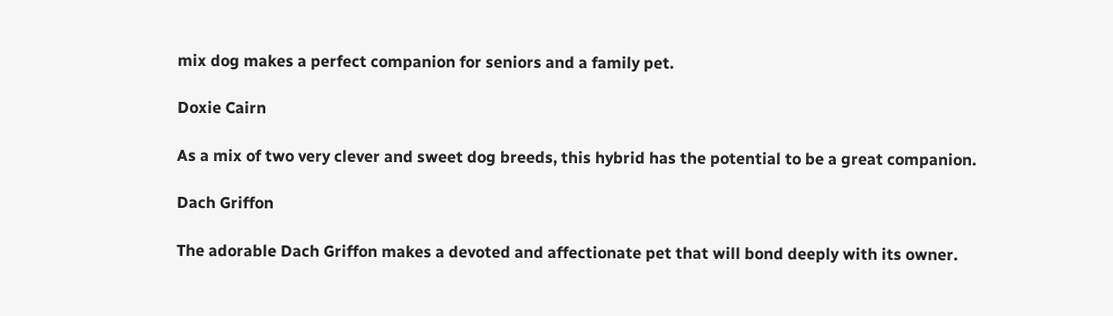mix dog makes a perfect companion for seniors and a family pet.

Doxie Cairn

As a mix of two very clever and sweet dog breeds, this hybrid has the potential to be a great companion.

Dach Griffon

The adorable Dach Griffon makes a devoted and affectionate pet that will bond deeply with its owner.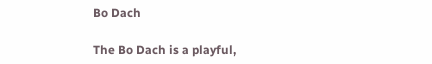Bo Dach

The Bo Dach is a playful,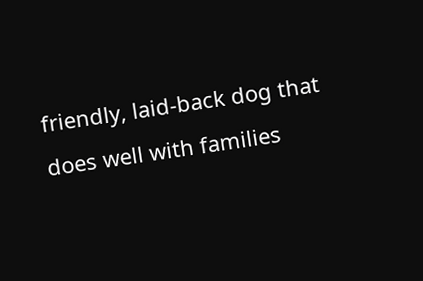friendly, laid-back dog that does well with families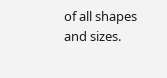of all shapes and sizes.